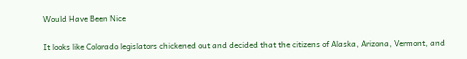Would Have Been Nice

It looks like Colorado legislators chickened out and decided that the citizens of Alaska, Arizona, Vermont, and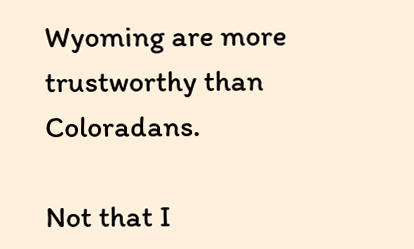Wyoming are more trustworthy than Coloradans.

Not that I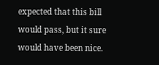expected that this bill would pass, but it sure would have been nice.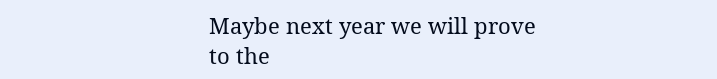Maybe next year we will prove to the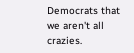Democrats that we aren't all crazies.